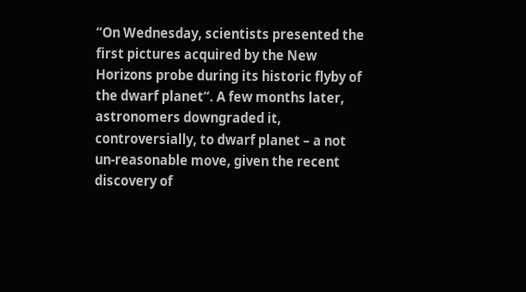“On Wednesday, scientists presented the first pictures acquired by the New Horizons probe during its historic flyby of the dwarf planet“. A few months later, astronomers downgraded it, controversially, to dwarf planet – a not un-reasonable move, given the recent discovery of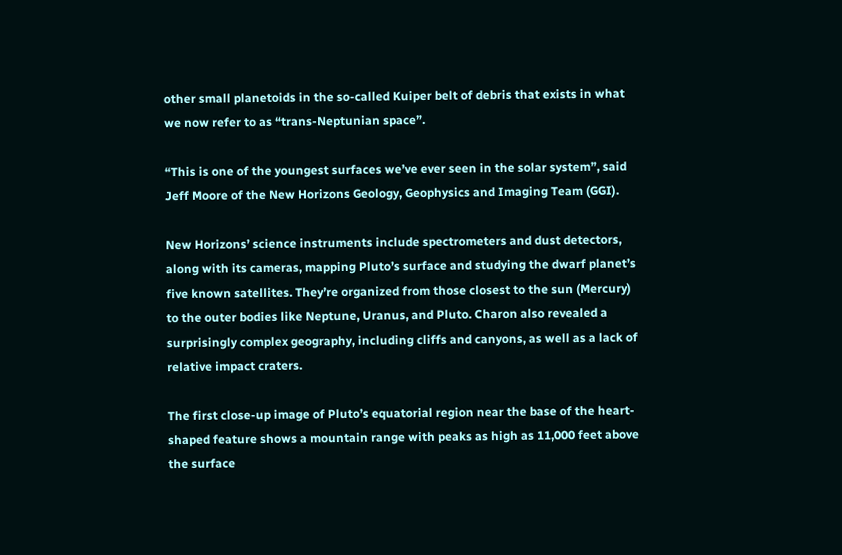other small planetoids in the so-called Kuiper belt of debris that exists in what we now refer to as “trans-Neptunian space”.

“This is one of the youngest surfaces we’ve ever seen in the solar system”, said Jeff Moore of the New Horizons Geology, Geophysics and Imaging Team (GGI).

New Horizons’ science instruments include spectrometers and dust detectors, along with its cameras, mapping Pluto’s surface and studying the dwarf planet’s five known satellites. They’re organized from those closest to the sun (Mercury) to the outer bodies like Neptune, Uranus, and Pluto. Charon also revealed a surprisingly complex geography, including cliffs and canyons, as well as a lack of relative impact craters.

The first close-up image of Pluto’s equatorial region near the base of the heart-shaped feature shows a mountain range with peaks as high as 11,000 feet above the surface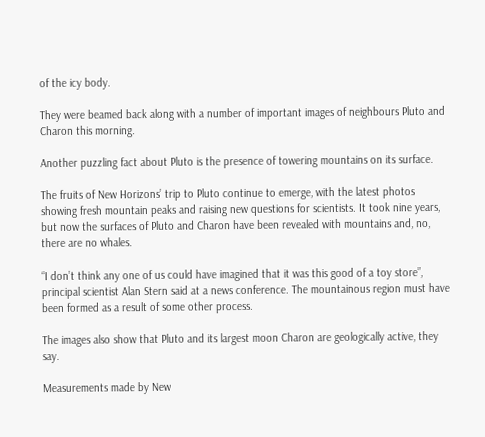of the icy body.

They were beamed back along with a number of important images of neighbours Pluto and Charon this morning.

Another puzzling fact about Pluto is the presence of towering mountains on its surface.

The fruits of New Horizons’ trip to Pluto continue to emerge, with the latest photos showing fresh mountain peaks and raising new questions for scientists. It took nine years, but now the surfaces of Pluto and Charon have been revealed with mountains and, no, there are no whales.

“I don’t think any one of us could have imagined that it was this good of a toy store”, principal scientist Alan Stern said at a news conference. The mountainous region must have been formed as a result of some other process.

The images also show that Pluto and its largest moon Charon are geologically active, they say.

Measurements made by New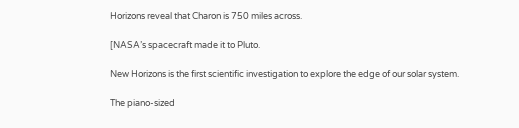Horizons reveal that Charon is 750 miles across.

[NASA’s spacecraft made it to Pluto.

New Horizons is the first scientific investigation to explore the edge of our solar system.

The piano-sized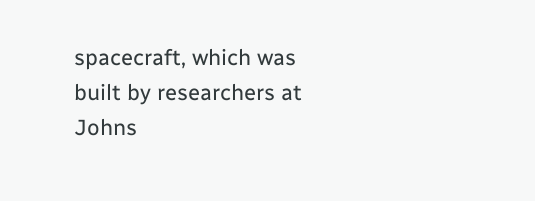spacecraft, which was built by researchers at Johns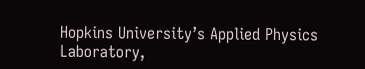Hopkins University’s Applied Physics Laboratory,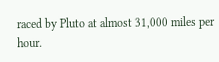raced by Pluto at almost 31,000 miles per hour.